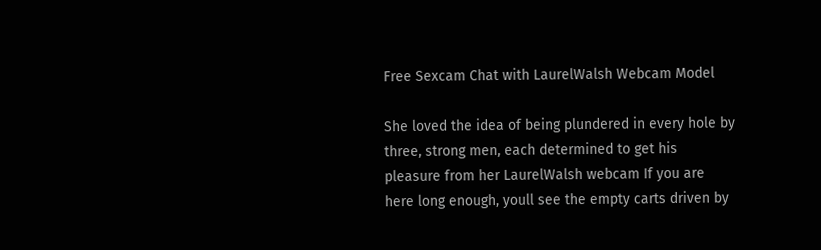Free Sexcam Chat with LaurelWalsh Webcam Model

She loved the idea of being plundered in every hole by three, strong men, each determined to get his pleasure from her LaurelWalsh webcam If you are here long enough, youll see the empty carts driven by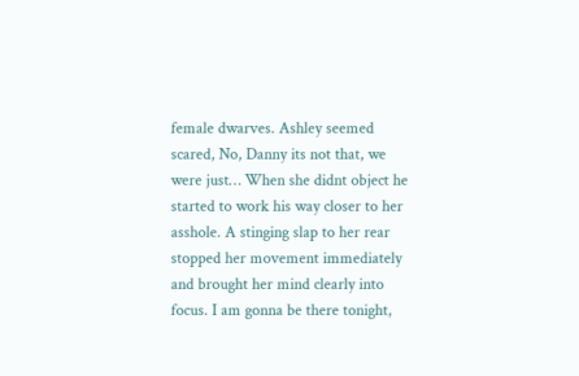female dwarves. Ashley seemed scared, No, Danny its not that, we were just… When she didnt object he started to work his way closer to her asshole. A stinging slap to her rear stopped her movement immediately and brought her mind clearly into focus. I am gonna be there tonight,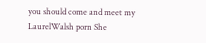you should come and meet my LaurelWalsh porn She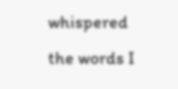whispered the words I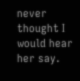never thought I would hear her say.